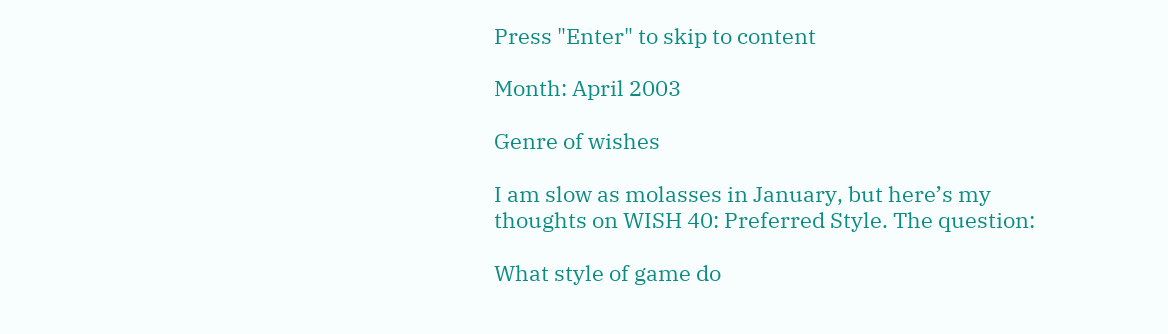Press "Enter" to skip to content

Month: April 2003

Genre of wishes

I am slow as molasses in January, but here’s my thoughts on WISH 40: Preferred Style. The question:

What style of game do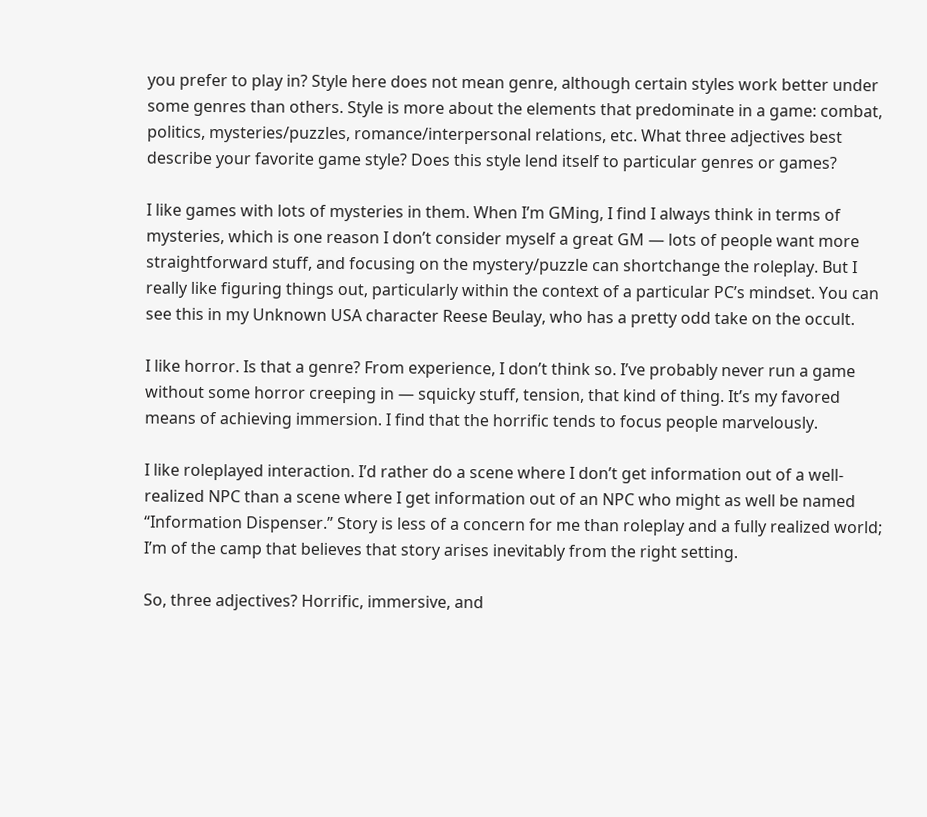you prefer to play in? Style here does not mean genre, although certain styles work better under some genres than others. Style is more about the elements that predominate in a game: combat, politics, mysteries/puzzles, romance/interpersonal relations, etc. What three adjectives best describe your favorite game style? Does this style lend itself to particular genres or games?

I like games with lots of mysteries in them. When I’m GMing, I find I always think in terms of mysteries, which is one reason I don’t consider myself a great GM — lots of people want more straightforward stuff, and focusing on the mystery/puzzle can shortchange the roleplay. But I really like figuring things out, particularly within the context of a particular PC’s mindset. You can see this in my Unknown USA character Reese Beulay, who has a pretty odd take on the occult.

I like horror. Is that a genre? From experience, I don’t think so. I’ve probably never run a game without some horror creeping in — squicky stuff, tension, that kind of thing. It’s my favored means of achieving immersion. I find that the horrific tends to focus people marvelously.

I like roleplayed interaction. I’d rather do a scene where I don’t get information out of a well-realized NPC than a scene where I get information out of an NPC who might as well be named “Information Dispenser.” Story is less of a concern for me than roleplay and a fully realized world; I’m of the camp that believes that story arises inevitably from the right setting.

So, three adjectives? Horrific, immersive, and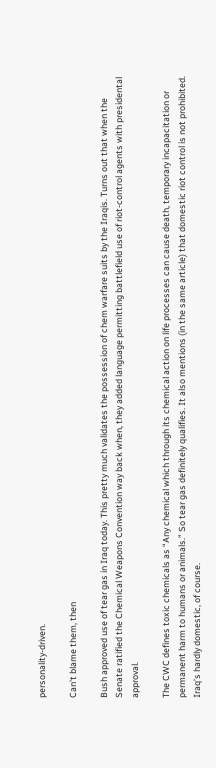personality-driven.

Can't blame them, then

Bush approved use of tear gas in Iraq today. This pretty much validates the possession of chem warfare suits by the Iraqis. Turns out that when the Senate ratified the Chemical Weapons Convention way back when, they added language permitting battlefield use of riot-control agents with presidental approval.

The CWC defines toxic chemicals as “Any chemical which through its chemical action on life processes can cause death, temporary incapacitation or permanent harm to humans or animals.” So tear gas definitely qualifies. It also mentions (in the same article) that domestic riot control is not prohibited. Iraq’s hardly domestic, of course.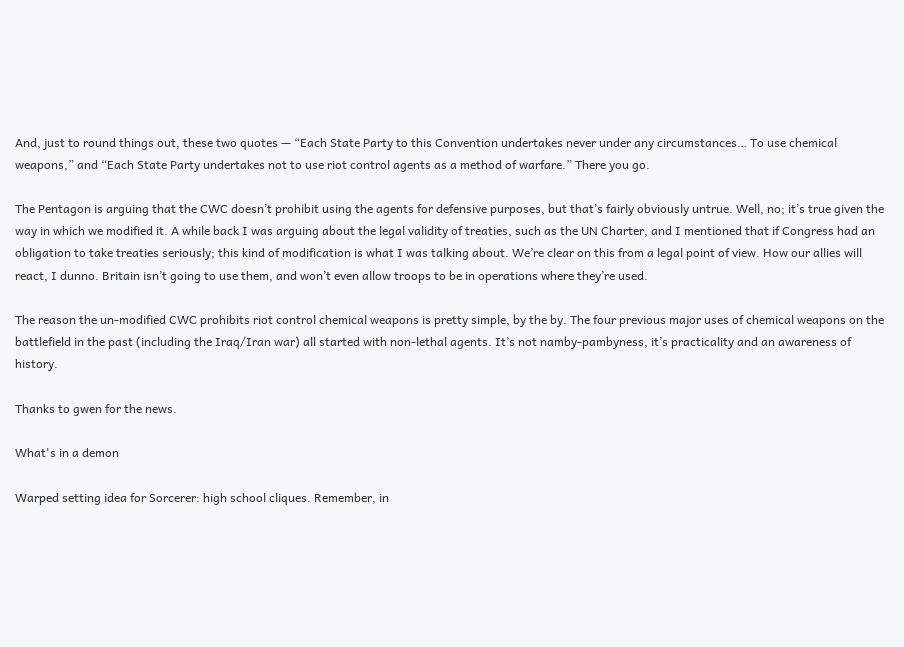And, just to round things out, these two quotes — “Each State Party to this Convention undertakes never under any circumstances… To use chemical weapons,” and “Each State Party undertakes not to use riot control agents as a method of warfare.” There you go.

The Pentagon is arguing that the CWC doesn’t prohibit using the agents for defensive purposes, but that’s fairly obviously untrue. Well, no; it’s true given the way in which we modified it. A while back I was arguing about the legal validity of treaties, such as the UN Charter, and I mentioned that if Congress had an obligation to take treaties seriously; this kind of modification is what I was talking about. We’re clear on this from a legal point of view. How our allies will react, I dunno. Britain isn’t going to use them, and won’t even allow troops to be in operations where they’re used.

The reason the un-modified CWC prohibits riot control chemical weapons is pretty simple, by the by. The four previous major uses of chemical weapons on the battlefield in the past (including the Iraq/Iran war) all started with non-lethal agents. It’s not namby-pambyness, it’s practicality and an awareness of history.

Thanks to gwen for the news.

What's in a demon

Warped setting idea for Sorcerer: high school cliques. Remember, in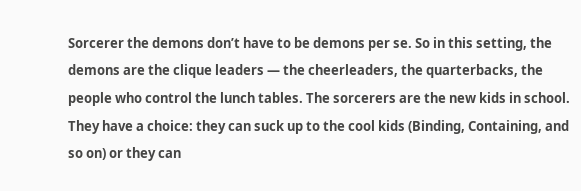Sorcerer the demons don’t have to be demons per se. So in this setting, the demons are the clique leaders — the cheerleaders, the quarterbacks, the people who control the lunch tables. The sorcerers are the new kids in school. They have a choice: they can suck up to the cool kids (Binding, Containing, and so on) or they can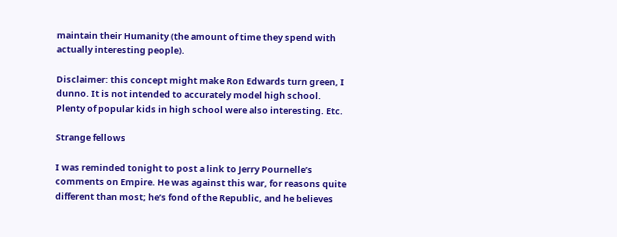maintain their Humanity (the amount of time they spend with actually interesting people).

Disclaimer: this concept might make Ron Edwards turn green, I dunno. It is not intended to accurately model high school. Plenty of popular kids in high school were also interesting. Etc.

Strange fellows

I was reminded tonight to post a link to Jerry Pournelle’s comments on Empire. He was against this war, for reasons quite different than most; he’s fond of the Republic, and he believes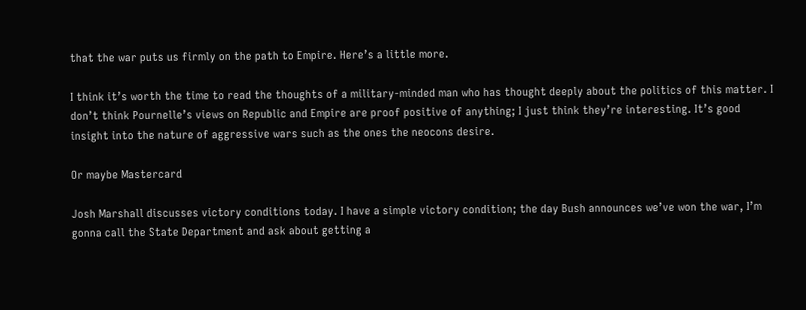that the war puts us firmly on the path to Empire. Here’s a little more.

I think it’s worth the time to read the thoughts of a military-minded man who has thought deeply about the politics of this matter. I don’t think Pournelle’s views on Republic and Empire are proof positive of anything; I just think they’re interesting. It’s good insight into the nature of aggressive wars such as the ones the neocons desire.

Or maybe Mastercard

Josh Marshall discusses victory conditions today. I have a simple victory condition; the day Bush announces we’ve won the war, I’m gonna call the State Department and ask about getting a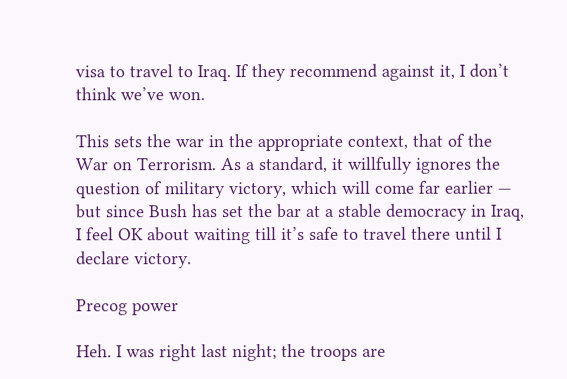visa to travel to Iraq. If they recommend against it, I don’t think we’ve won.

This sets the war in the appropriate context, that of the War on Terrorism. As a standard, it willfully ignores the question of military victory, which will come far earlier — but since Bush has set the bar at a stable democracy in Iraq, I feel OK about waiting till it’s safe to travel there until I declare victory.

Precog power

Heh. I was right last night; the troops are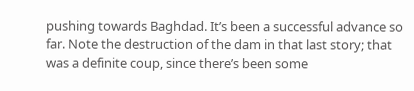pushing towards Baghdad. It’s been a successful advance so far. Note the destruction of the dam in that last story; that was a definite coup, since there’s been some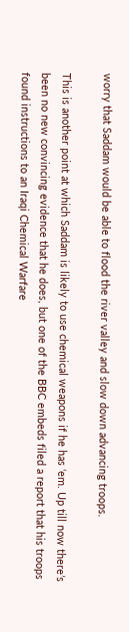worry that Saddam would be able to flood the river valley and slow down advancing troops.

This is another point at which Saddam is likely to use chemical weapons if he has ‘em. Up till now there’s been no new convincing evidence that he does, but one of the BBC embeds filed a report that his troops found instructions to an Iraqi Chemical Warfare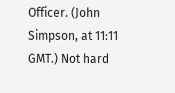Officer. (John Simpson, at 11:11 GMT.) Not hard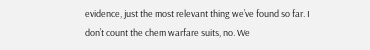evidence, just the most relevant thing we’ve found so far. I don’t count the chem warfare suits, no. We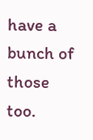have a bunch of those too.